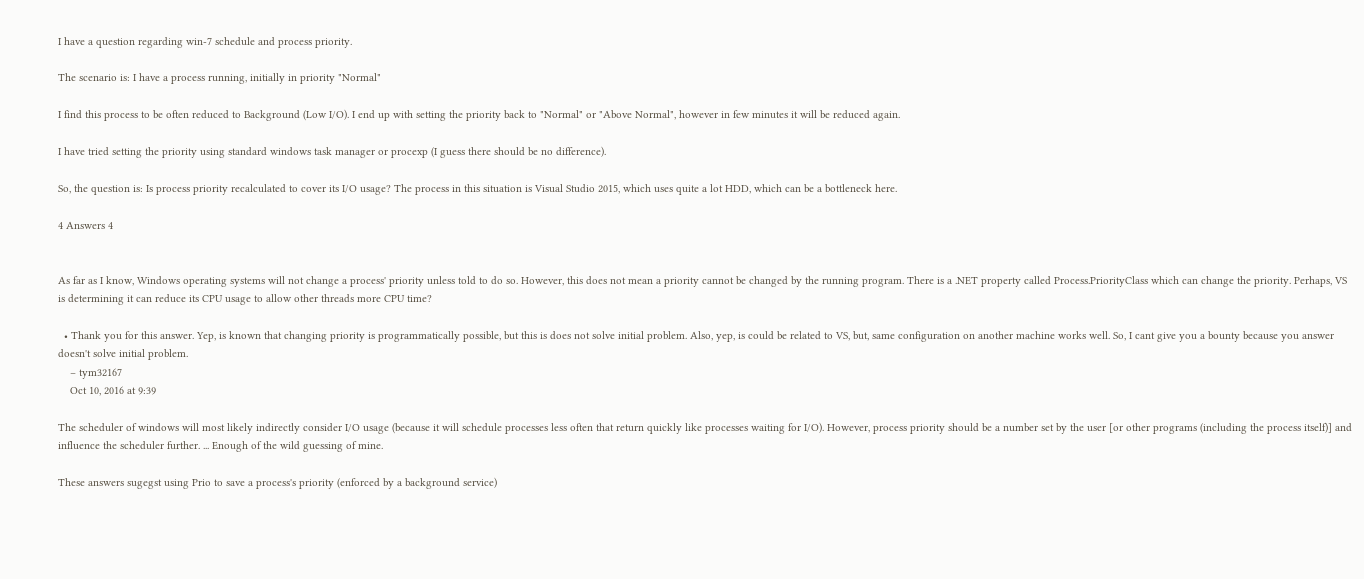I have a question regarding win-7 schedule and process priority.

The scenario is: I have a process running, initially in priority "Normal"

I find this process to be often reduced to Background (Low I/O). I end up with setting the priority back to "Normal" or "Above Normal", however in few minutes it will be reduced again.

I have tried setting the priority using standard windows task manager or procexp (I guess there should be no difference).

So, the question is: Is process priority recalculated to cover its I/O usage? The process in this situation is Visual Studio 2015, which uses quite a lot HDD, which can be a bottleneck here.

4 Answers 4


As far as I know, Windows operating systems will not change a process' priority unless told to do so. However, this does not mean a priority cannot be changed by the running program. There is a .NET property called Process.PriorityClass which can change the priority. Perhaps, VS is determining it can reduce its CPU usage to allow other threads more CPU time?

  • Thank you for this answer. Yep, is known that changing priority is programmatically possible, but this is does not solve initial problem. Also, yep, is could be related to VS, but, same configuration on another machine works well. So, I cant give you a bounty because you answer doesn't solve initial problem.
    – tym32167
    Oct 10, 2016 at 9:39

The scheduler of windows will most likely indirectly consider I/O usage (because it will schedule processes less often that return quickly like processes waiting for I/O). However, process priority should be a number set by the user [or other programs (including the process itself)] and influence the scheduler further. ... Enough of the wild guessing of mine.

These answers sugegst using Prio to save a process's priority (enforced by a background service)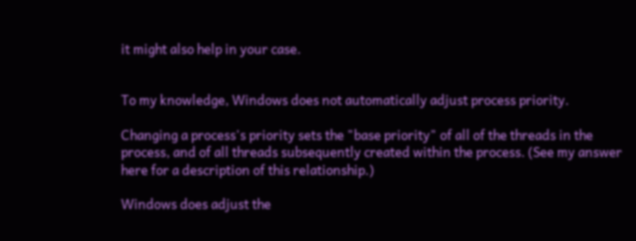it might also help in your case.


To my knowledge, Windows does not automatically adjust process priority.

Changing a process's priority sets the "base priority" of all of the threads in the process, and of all threads subsequently created within the process. (See my answer here for a description of this relationship.)

Windows does adjust the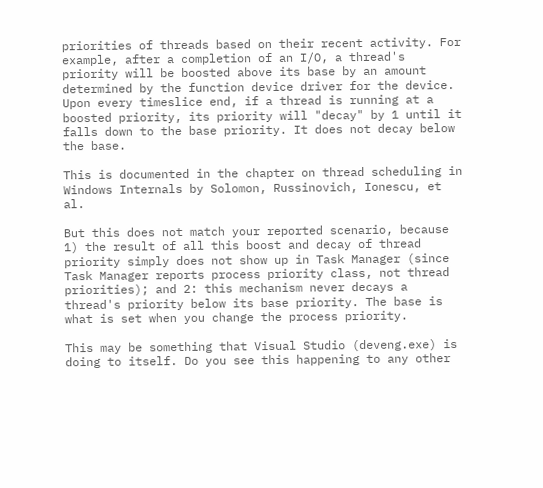priorities of threads based on their recent activity. For example, after a completion of an I/O, a thread's priority will be boosted above its base by an amount determined by the function device driver for the device. Upon every timeslice end, if a thread is running at a boosted priority, its priority will "decay" by 1 until it falls down to the base priority. It does not decay below the base.

This is documented in the chapter on thread scheduling in Windows Internals by Solomon, Russinovich, Ionescu, et al.

But this does not match your reported scenario, because 1) the result of all this boost and decay of thread priority simply does not show up in Task Manager (since Task Manager reports process priority class, not thread priorities); and 2: this mechanism never decays a thread's priority below its base priority. The base is what is set when you change the process priority.

This may be something that Visual Studio (deveng.exe) is doing to itself. Do you see this happening to any other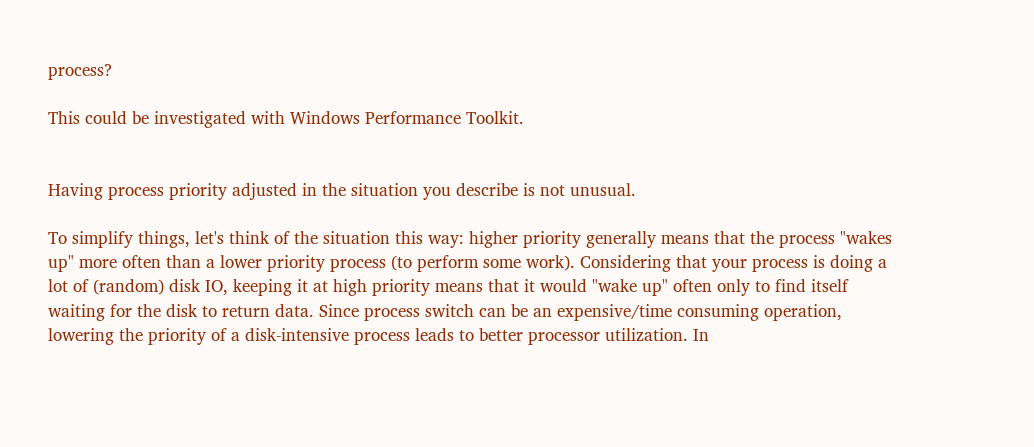process?

This could be investigated with Windows Performance Toolkit.


Having process priority adjusted in the situation you describe is not unusual.

To simplify things, let's think of the situation this way: higher priority generally means that the process "wakes up" more often than a lower priority process (to perform some work). Considering that your process is doing a lot of (random) disk IO, keeping it at high priority means that it would "wake up" often only to find itself waiting for the disk to return data. Since process switch can be an expensive/time consuming operation, lowering the priority of a disk-intensive process leads to better processor utilization. In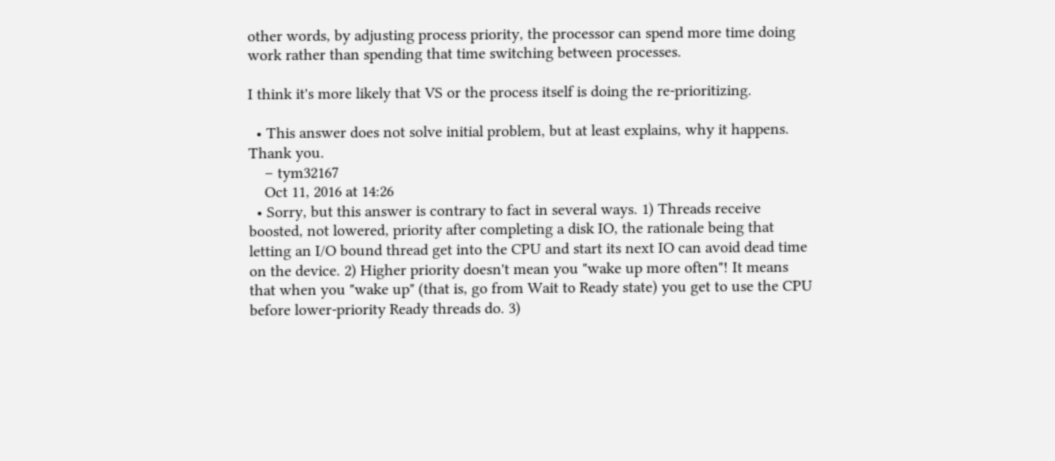other words, by adjusting process priority, the processor can spend more time doing work rather than spending that time switching between processes.

I think it's more likely that VS or the process itself is doing the re-prioritizing.

  • This answer does not solve initial problem, but at least explains, why it happens. Thank you.
    – tym32167
    Oct 11, 2016 at 14:26
  • Sorry, but this answer is contrary to fact in several ways. 1) Threads receive boosted, not lowered, priority after completing a disk IO, the rationale being that letting an I/O bound thread get into the CPU and start its next IO can avoid dead time on the device. 2) Higher priority doesn't mean you "wake up more often"! It means that when you "wake up" (that is, go from Wait to Ready state) you get to use the CPU before lower-priority Ready threads do. 3)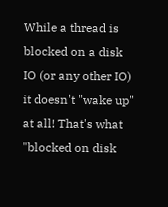While a thread is blocked on a disk IO (or any other IO) it doesn't "wake up" at all! That's what "blocked on disk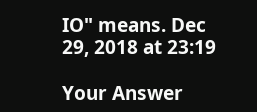IO" means. Dec 29, 2018 at 23:19

Your Answer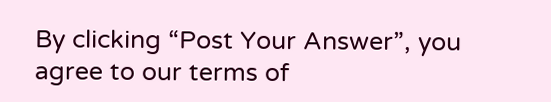By clicking “Post Your Answer”, you agree to our terms of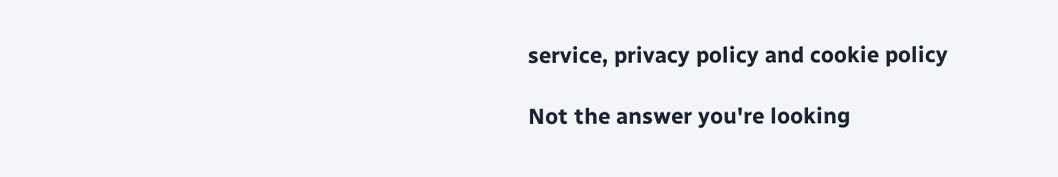service, privacy policy and cookie policy

Not the answer you're looking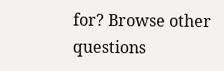for? Browse other questions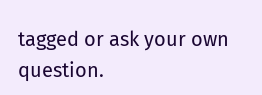tagged or ask your own question.